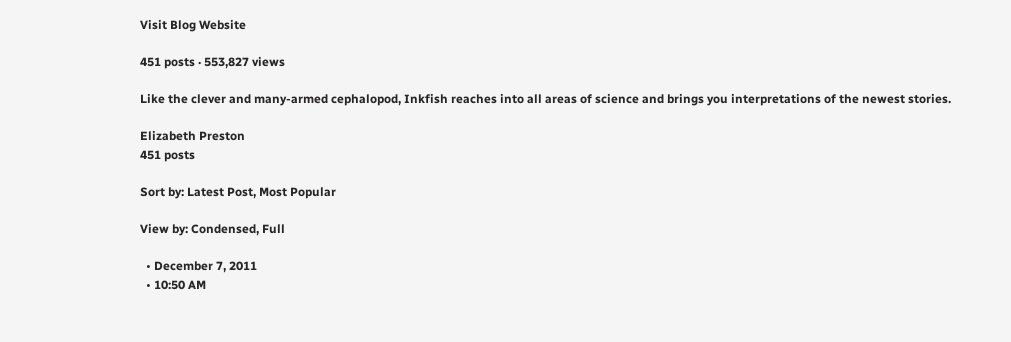Visit Blog Website

451 posts · 553,827 views

Like the clever and many-armed cephalopod, Inkfish reaches into all areas of science and brings you interpretations of the newest stories.

Elizabeth Preston
451 posts

Sort by: Latest Post, Most Popular

View by: Condensed, Full

  • December 7, 2011
  • 10:50 AM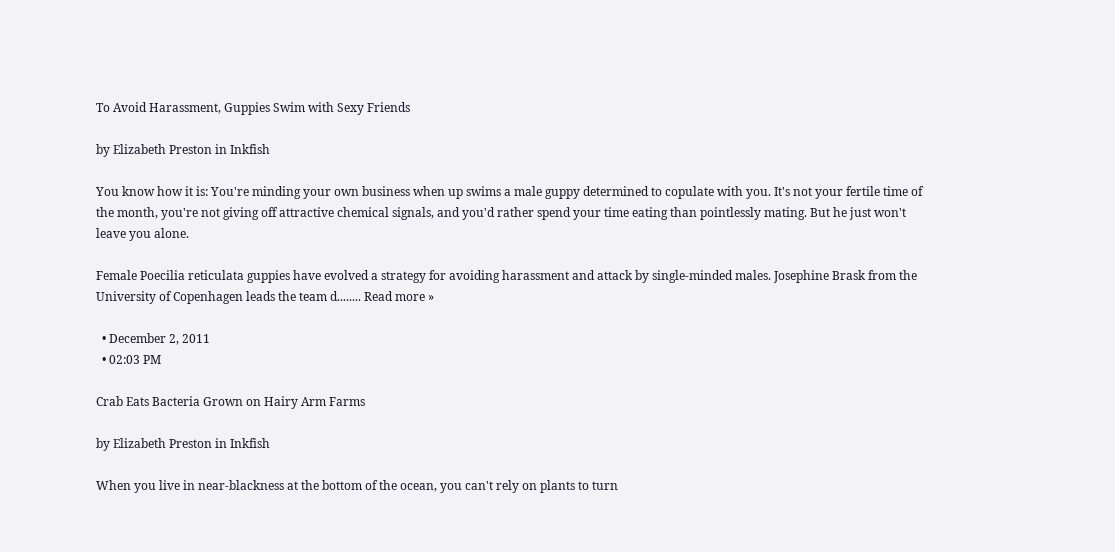To Avoid Harassment, Guppies Swim with Sexy Friends

by Elizabeth Preston in Inkfish

You know how it is: You're minding your own business when up swims a male guppy determined to copulate with you. It's not your fertile time of the month, you're not giving off attractive chemical signals, and you'd rather spend your time eating than pointlessly mating. But he just won't leave you alone.

Female Poecilia reticulata guppies have evolved a strategy for avoiding harassment and attack by single-minded males. Josephine Brask from the University of Copenhagen leads the team d........ Read more »

  • December 2, 2011
  • 02:03 PM

Crab Eats Bacteria Grown on Hairy Arm Farms

by Elizabeth Preston in Inkfish

When you live in near-blackness at the bottom of the ocean, you can't rely on plants to turn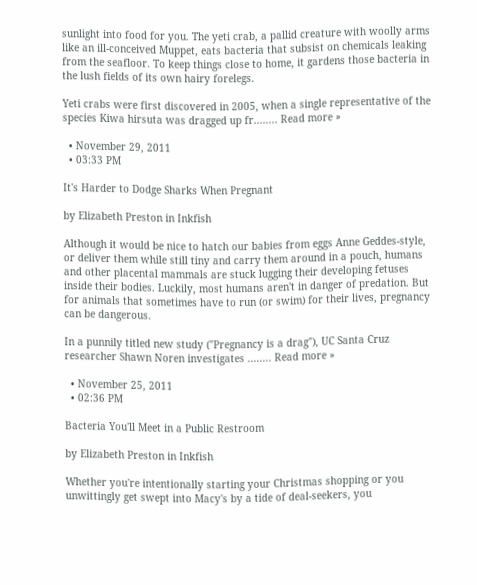sunlight into food for you. The yeti crab, a pallid creature with woolly arms like an ill-conceived Muppet, eats bacteria that subsist on chemicals leaking from the seafloor. To keep things close to home, it gardens those bacteria in the lush fields of its own hairy forelegs.

Yeti crabs were first discovered in 2005, when a single representative of the species Kiwa hirsuta was dragged up fr........ Read more »

  • November 29, 2011
  • 03:33 PM

It's Harder to Dodge Sharks When Pregnant

by Elizabeth Preston in Inkfish

Although it would be nice to hatch our babies from eggs Anne Geddes-style, or deliver them while still tiny and carry them around in a pouch, humans and other placental mammals are stuck lugging their developing fetuses inside their bodies. Luckily, most humans aren't in danger of predation. But for animals that sometimes have to run (or swim) for their lives, pregnancy can be dangerous.

In a punnily titled new study ("Pregnancy is a drag"), UC Santa Cruz researcher Shawn Noren investigates ........ Read more »

  • November 25, 2011
  • 02:36 PM

Bacteria You'll Meet in a Public Restroom

by Elizabeth Preston in Inkfish

Whether you're intentionally starting your Christmas shopping or you unwittingly get swept into Macy's by a tide of deal-seekers, you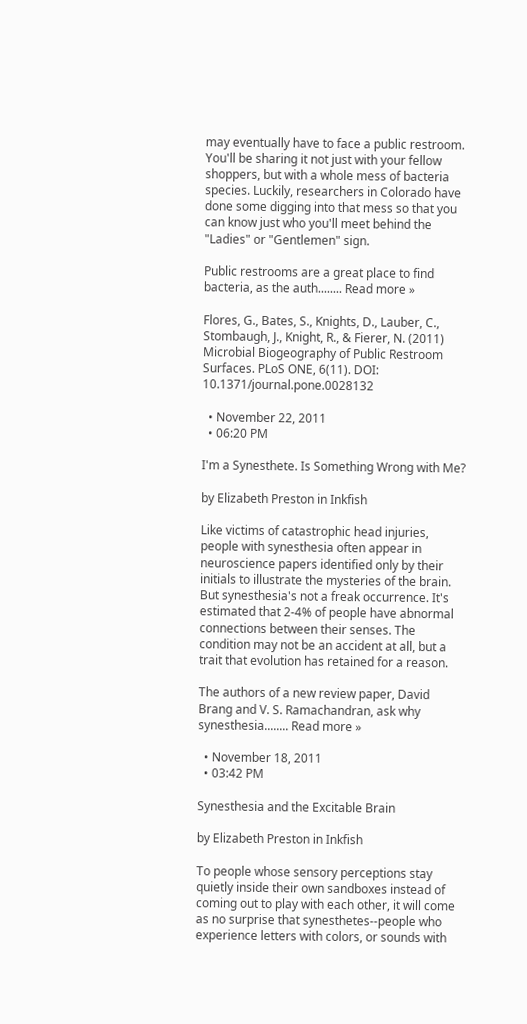may eventually have to face a public restroom. You'll be sharing it not just with your fellow shoppers, but with a whole mess of bacteria species. Luckily, researchers in Colorado have done some digging into that mess so that you can know just who you'll meet behind the "Ladies" or "Gentlemen" sign.

Public restrooms are a great place to find bacteria, as the auth........ Read more »

Flores, G., Bates, S., Knights, D., Lauber, C., Stombaugh, J., Knight, R., & Fierer, N. (2011) Microbial Biogeography of Public Restroom Surfaces. PLoS ONE, 6(11). DOI: 10.1371/journal.pone.0028132

  • November 22, 2011
  • 06:20 PM

I'm a Synesthete. Is Something Wrong with Me?

by Elizabeth Preston in Inkfish

Like victims of catastrophic head injuries, people with synesthesia often appear in neuroscience papers identified only by their initials to illustrate the mysteries of the brain. But synesthesia's not a freak occurrence. It's estimated that 2-4% of people have abnormal connections between their senses. The condition may not be an accident at all, but a trait that evolution has retained for a reason.

The authors of a new review paper, David Brang and V. S. Ramachandran, ask why synesthesia........ Read more »

  • November 18, 2011
  • 03:42 PM

Synesthesia and the Excitable Brain

by Elizabeth Preston in Inkfish

To people whose sensory perceptions stay quietly inside their own sandboxes instead of coming out to play with each other, it will come as no surprise that synesthetes--people who experience letters with colors, or sounds with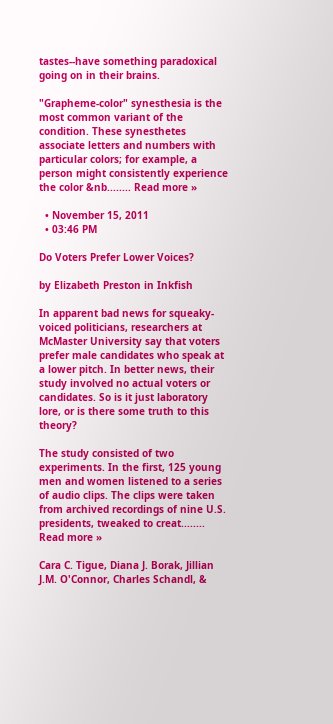tastes--have something paradoxical going on in their brains.

"Grapheme-color" synesthesia is the most common variant of the condition. These synesthetes associate letters and numbers with particular colors; for example, a person might consistently experience the color &nb........ Read more »

  • November 15, 2011
  • 03:46 PM

Do Voters Prefer Lower Voices?

by Elizabeth Preston in Inkfish

In apparent bad news for squeaky-voiced politicians, researchers at McMaster University say that voters prefer male candidates who speak at a lower pitch. In better news, their study involved no actual voters or candidates. So is it just laboratory lore, or is there some truth to this theory?

The study consisted of two experiments. In the first, 125 young men and women listened to a series of audio clips. The clips were taken from archived recordings of nine U.S. presidents, tweaked to creat........ Read more »

Cara C. Tigue, Diana J. Borak, Jillian J.M. O'Connor, Charles Schandl, &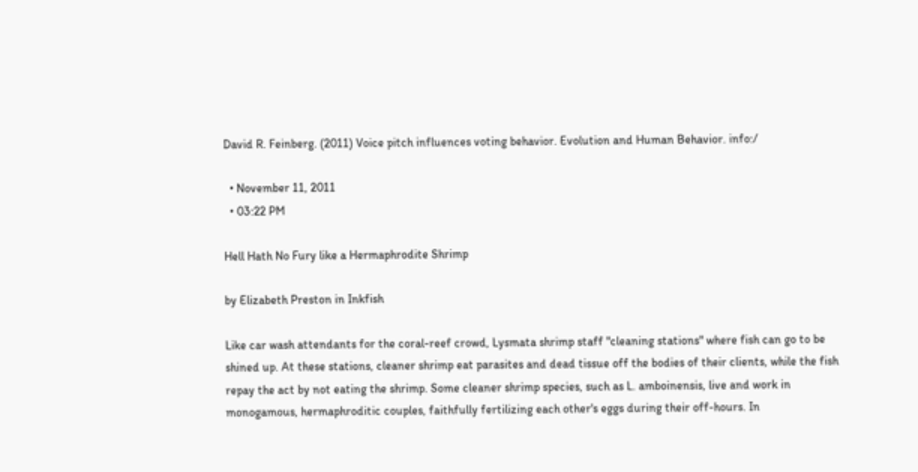David R. Feinberg. (2011) Voice pitch influences voting behavior. Evolution and Human Behavior. info:/

  • November 11, 2011
  • 03:22 PM

Hell Hath No Fury like a Hermaphrodite Shrimp

by Elizabeth Preston in Inkfish

Like car wash attendants for the coral-reef crowd, Lysmata shrimp staff "cleaning stations" where fish can go to be shined up. At these stations, cleaner shrimp eat parasites and dead tissue off the bodies of their clients, while the fish repay the act by not eating the shrimp. Some cleaner shrimp species, such as L. amboinensis, live and work in monogamous, hermaphroditic couples, faithfully fertilizing each other's eggs during their off-hours. In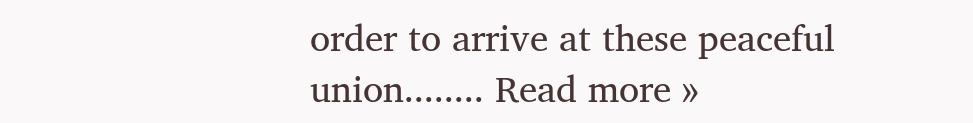order to arrive at these peaceful union........ Read more »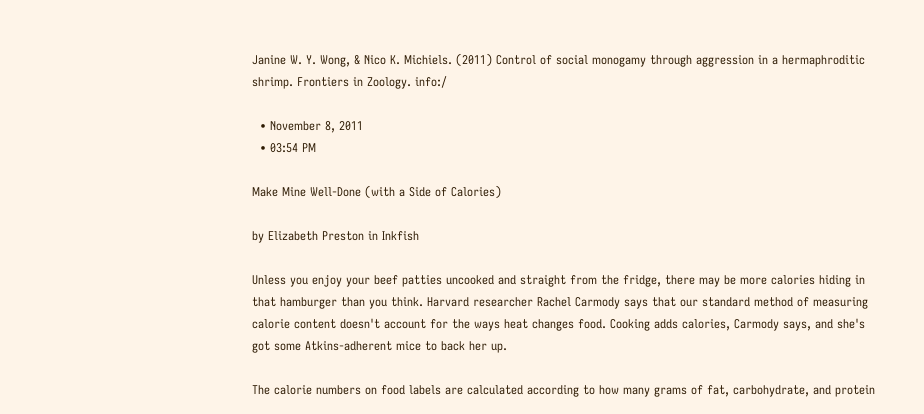Janine W. Y. Wong, & Nico K. Michiels. (2011) Control of social monogamy through aggression in a hermaphroditic shrimp. Frontiers in Zoology. info:/

  • November 8, 2011
  • 03:54 PM

Make Mine Well-Done (with a Side of Calories)

by Elizabeth Preston in Inkfish

Unless you enjoy your beef patties uncooked and straight from the fridge, there may be more calories hiding in that hamburger than you think. Harvard researcher Rachel Carmody says that our standard method of measuring calorie content doesn't account for the ways heat changes food. Cooking adds calories, Carmody says, and she's got some Atkins-adherent mice to back her up.

The calorie numbers on food labels are calculated according to how many grams of fat, carbohydrate, and protein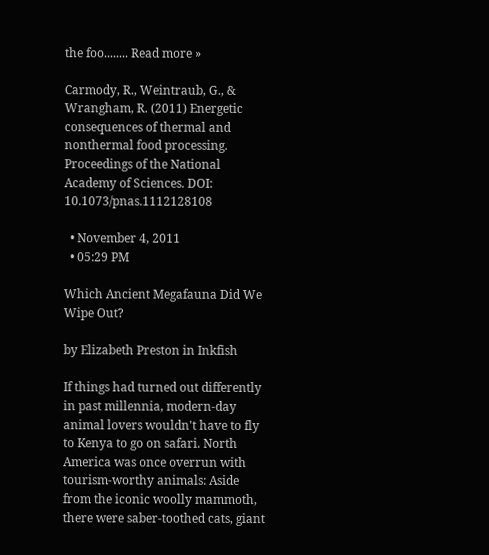the foo........ Read more »

Carmody, R., Weintraub, G., & Wrangham, R. (2011) Energetic consequences of thermal and nonthermal food processing. Proceedings of the National Academy of Sciences. DOI: 10.1073/pnas.1112128108

  • November 4, 2011
  • 05:29 PM

Which Ancient Megafauna Did We Wipe Out?

by Elizabeth Preston in Inkfish

If things had turned out differently in past millennia, modern-day animal lovers wouldn't have to fly to Kenya to go on safari. North America was once overrun with tourism-worthy animals: Aside from the iconic woolly mammoth, there were saber-toothed cats, giant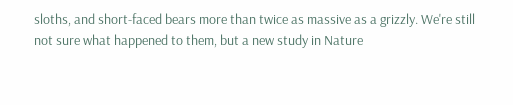sloths, and short-faced bears more than twice as massive as a grizzly. We're still not sure what happened to them, but a new study in Nature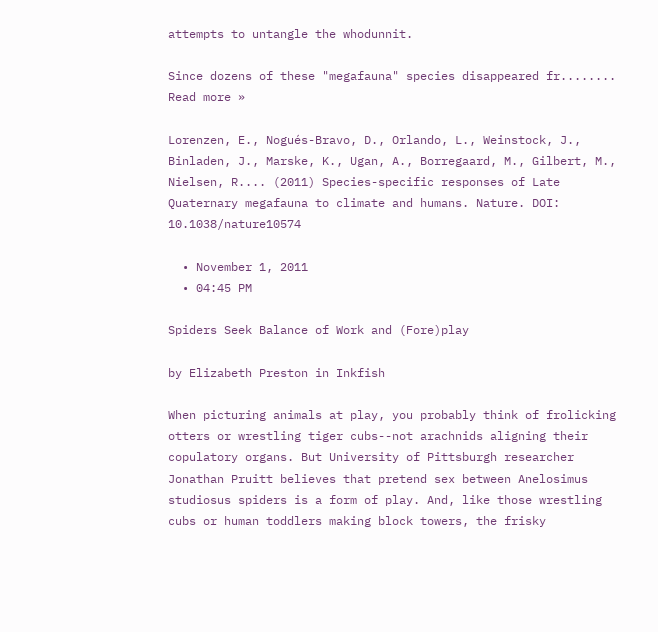attempts to untangle the whodunnit.

Since dozens of these "megafauna" species disappeared fr........ Read more »

Lorenzen, E., Nogués-Bravo, D., Orlando, L., Weinstock, J., Binladen, J., Marske, K., Ugan, A., Borregaard, M., Gilbert, M., Nielsen, R.... (2011) Species-specific responses of Late Quaternary megafauna to climate and humans. Nature. DOI: 10.1038/nature10574

  • November 1, 2011
  • 04:45 PM

Spiders Seek Balance of Work and (Fore)play

by Elizabeth Preston in Inkfish

When picturing animals at play, you probably think of frolicking otters or wrestling tiger cubs--not arachnids aligning their copulatory organs. But University of Pittsburgh researcher Jonathan Pruitt believes that pretend sex between Anelosimus studiosus spiders is a form of play. And, like those wrestling cubs or human toddlers making block towers, the frisky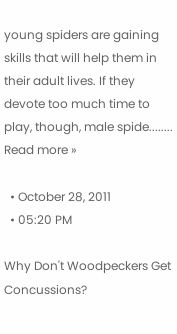young spiders are gaining skills that will help them in their adult lives. If they devote too much time to play, though, male spide........ Read more »

  • October 28, 2011
  • 05:20 PM

Why Don't Woodpeckers Get Concussions?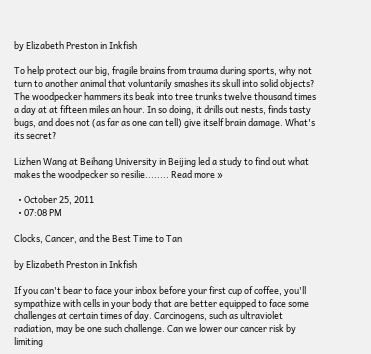by Elizabeth Preston in Inkfish

To help protect our big, fragile brains from trauma during sports, why not turn to another animal that voluntarily smashes its skull into solid objects? The woodpecker hammers its beak into tree trunks twelve thousand times a day at at fifteen miles an hour. In so doing, it drills out nests, finds tasty bugs, and does not (as far as one can tell) give itself brain damage. What's its secret?

Lizhen Wang at Beihang University in Beijing led a study to find out what makes the woodpecker so resilie........ Read more »

  • October 25, 2011
  • 07:08 PM

Clocks, Cancer, and the Best Time to Tan

by Elizabeth Preston in Inkfish

If you can't bear to face your inbox before your first cup of coffee, you'll sympathize with cells in your body that are better equipped to face some challenges at certain times of day. Carcinogens, such as ultraviolet radiation, may be one such challenge. Can we lower our cancer risk by limiting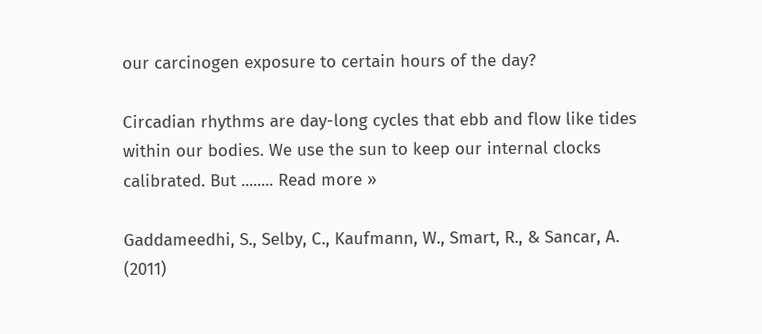our carcinogen exposure to certain hours of the day?

Circadian rhythms are day-long cycles that ebb and flow like tides within our bodies. We use the sun to keep our internal clocks calibrated. But ........ Read more »

Gaddameedhi, S., Selby, C., Kaufmann, W., Smart, R., & Sancar, A. (2011)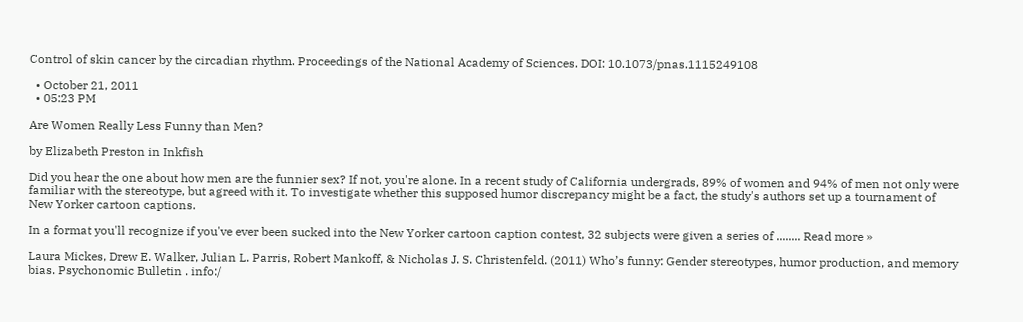Control of skin cancer by the circadian rhythm. Proceedings of the National Academy of Sciences. DOI: 10.1073/pnas.1115249108

  • October 21, 2011
  • 05:23 PM

Are Women Really Less Funny than Men?

by Elizabeth Preston in Inkfish

Did you hear the one about how men are the funnier sex? If not, you're alone. In a recent study of California undergrads, 89% of women and 94% of men not only were familiar with the stereotype, but agreed with it. To investigate whether this supposed humor discrepancy might be a fact, the study's authors set up a tournament of New Yorker cartoon captions.

In a format you'll recognize if you've ever been sucked into the New Yorker cartoon caption contest, 32 subjects were given a series of ........ Read more »

Laura Mickes, Drew E. Walker, Julian L. Parris, Robert Mankoff, & Nicholas J. S. Christenfeld. (2011) Who’s funny: Gender stereotypes, humor production, and memory bias. Psychonomic Bulletin . info:/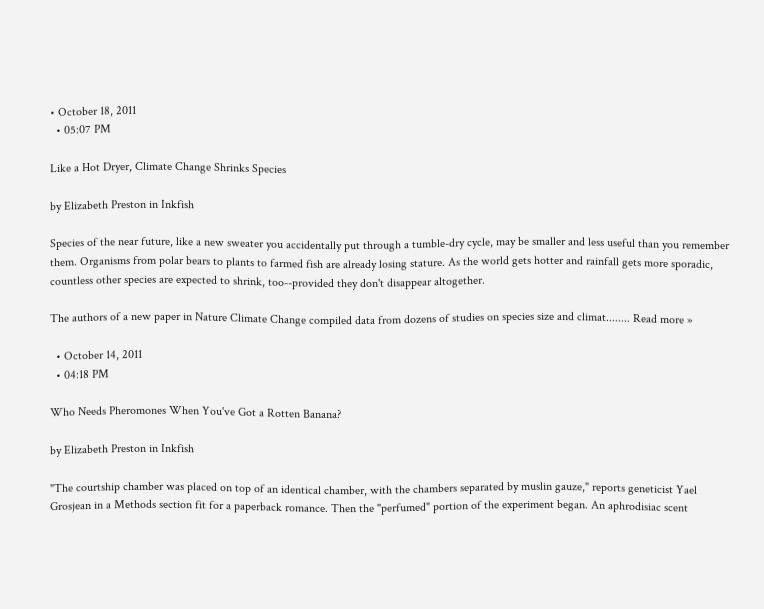• October 18, 2011
  • 05:07 PM

Like a Hot Dryer, Climate Change Shrinks Species

by Elizabeth Preston in Inkfish

Species of the near future, like a new sweater you accidentally put through a tumble-dry cycle, may be smaller and less useful than you remember them. Organisms from polar bears to plants to farmed fish are already losing stature. As the world gets hotter and rainfall gets more sporadic, countless other species are expected to shrink, too--provided they don't disappear altogether.

The authors of a new paper in Nature Climate Change compiled data from dozens of studies on species size and climat........ Read more »

  • October 14, 2011
  • 04:18 PM

Who Needs Pheromones When You've Got a Rotten Banana?

by Elizabeth Preston in Inkfish

"The courtship chamber was placed on top of an identical chamber, with the chambers separated by muslin gauze," reports geneticist Yael Grosjean in a Methods section fit for a paperback romance. Then the "perfumed" portion of the experiment began. An aphrodisiac scent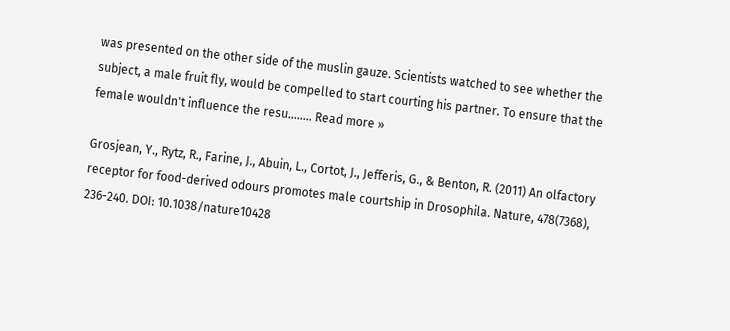was presented on the other side of the muslin gauze. Scientists watched to see whether the subject, a male fruit fly, would be compelled to start courting his partner. To ensure that the female wouldn't influence the resu........ Read more »

Grosjean, Y., Rytz, R., Farine, J., Abuin, L., Cortot, J., Jefferis, G., & Benton, R. (2011) An olfactory receptor for food-derived odours promotes male courtship in Drosophila. Nature, 478(7368), 236-240. DOI: 10.1038/nature10428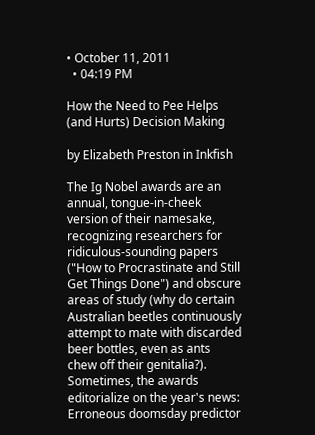• October 11, 2011
  • 04:19 PM

How the Need to Pee Helps (and Hurts) Decision Making

by Elizabeth Preston in Inkfish

The Ig Nobel awards are an annual, tongue-in-cheek version of their namesake, recognizing researchers for ridiculous-sounding papers ("How to Procrastinate and Still Get Things Done") and obscure areas of study (why do certain Australian beetles continuously attempt to mate with discarded beer bottles, even as ants chew off their genitalia?). Sometimes, the awards editorialize on the year's news: Erroneous doomsday predictor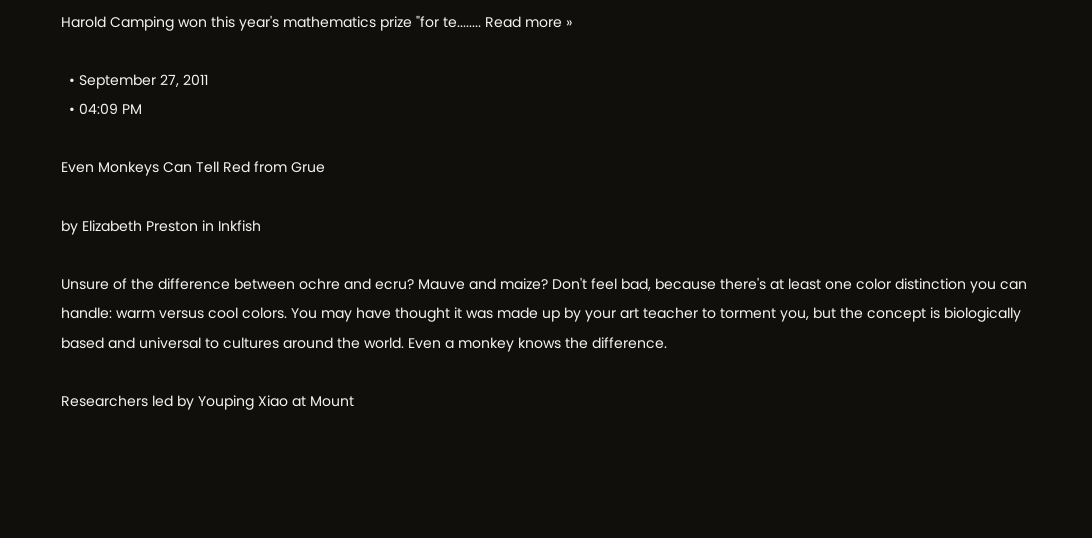Harold Camping won this year's mathematics prize "for te........ Read more »

  • September 27, 2011
  • 04:09 PM

Even Monkeys Can Tell Red from Grue

by Elizabeth Preston in Inkfish

Unsure of the difference between ochre and ecru? Mauve and maize? Don't feel bad, because there's at least one color distinction you can handle: warm versus cool colors. You may have thought it was made up by your art teacher to torment you, but the concept is biologically based and universal to cultures around the world. Even a monkey knows the difference.

Researchers led by Youping Xiao at Mount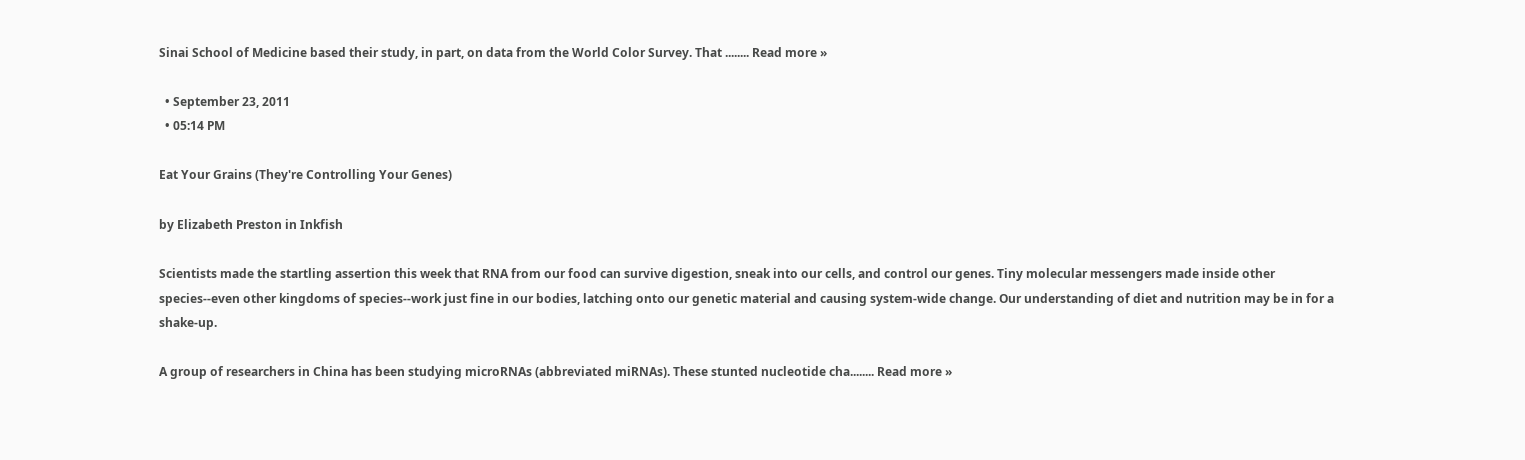Sinai School of Medicine based their study, in part, on data from the World Color Survey. That ........ Read more »

  • September 23, 2011
  • 05:14 PM

Eat Your Grains (They're Controlling Your Genes)

by Elizabeth Preston in Inkfish

Scientists made the startling assertion this week that RNA from our food can survive digestion, sneak into our cells, and control our genes. Tiny molecular messengers made inside other species--even other kingdoms of species--work just fine in our bodies, latching onto our genetic material and causing system-wide change. Our understanding of diet and nutrition may be in for a shake-up.

A group of researchers in China has been studying microRNAs (abbreviated miRNAs). These stunted nucleotide cha........ Read more »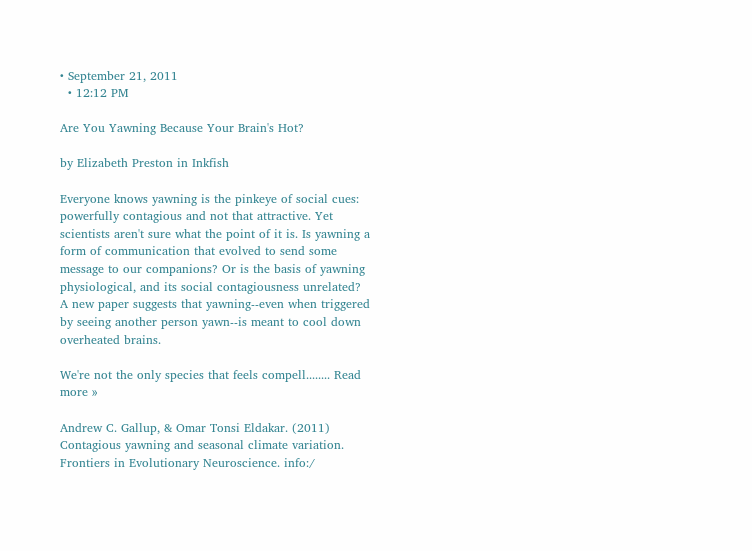• September 21, 2011
  • 12:12 PM

Are You Yawning Because Your Brain's Hot?

by Elizabeth Preston in Inkfish

Everyone knows yawning is the pinkeye of social cues: powerfully contagious and not that attractive. Yet scientists aren't sure what the point of it is. Is yawning a form of communication that evolved to send some message to our companions? Or is the basis of yawning physiological, and its social contagiousness unrelated? A new paper suggests that yawning--even when triggered by seeing another person yawn--is meant to cool down overheated brains.

We're not the only species that feels compell........ Read more »

Andrew C. Gallup, & Omar Tonsi Eldakar. (2011) Contagious yawning and seasonal climate variation. Frontiers in Evolutionary Neuroscience. info:/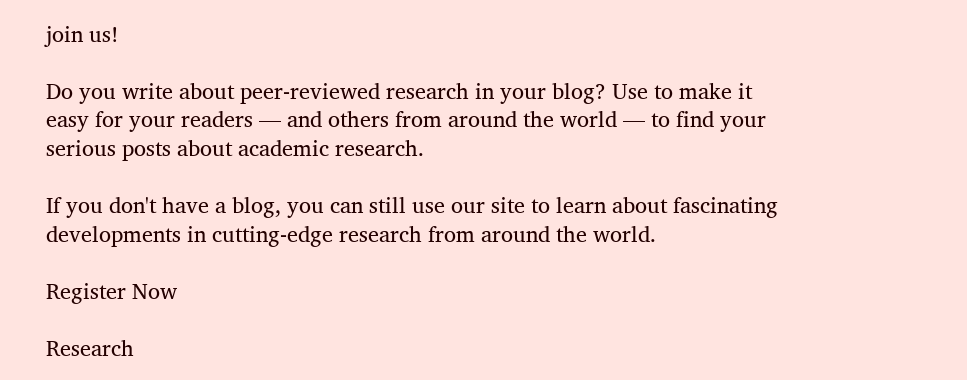join us!

Do you write about peer-reviewed research in your blog? Use to make it easy for your readers — and others from around the world — to find your serious posts about academic research.

If you don't have a blog, you can still use our site to learn about fascinating developments in cutting-edge research from around the world.

Register Now

Research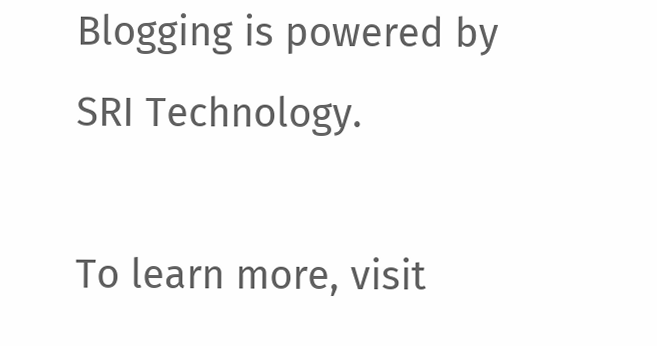Blogging is powered by SRI Technology.

To learn more, visit